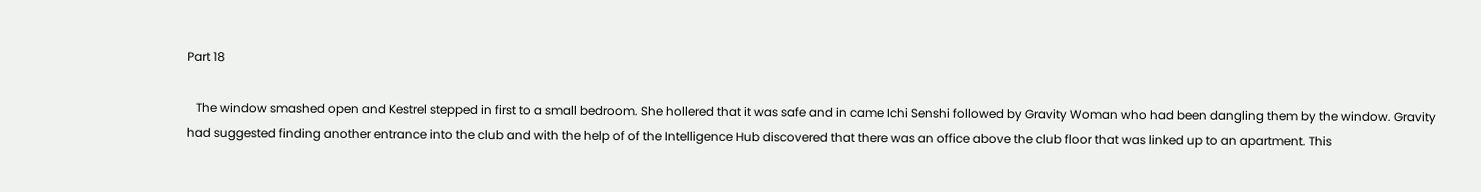Part 18

   The window smashed open and Kestrel stepped in first to a small bedroom. She hollered that it was safe and in came Ichi Senshi followed by Gravity Woman who had been dangling them by the window. Gravity had suggested finding another entrance into the club and with the help of of the Intelligence Hub discovered that there was an office above the club floor that was linked up to an apartment. This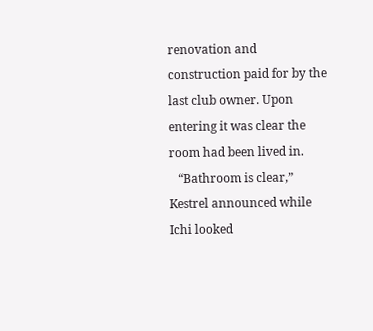renovation and construction paid for by the last club owner. Upon entering it was clear the room had been lived in.
   “Bathroom is clear,” Kestrel announced while Ichi looked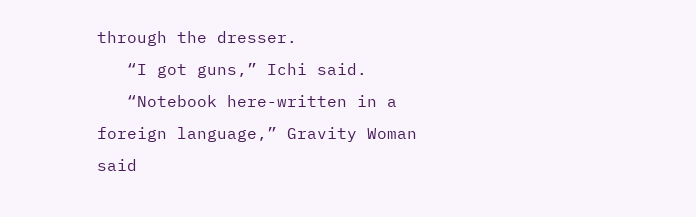through the dresser.
   “I got guns,” Ichi said.
   “Notebook here-written in a foreign language,” Gravity Woman said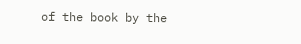of the book by the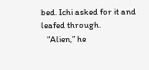bed. Ichi asked for it and leafed through.
   “Alien,” he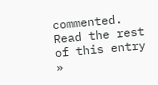commented.
Read the rest of this entry »